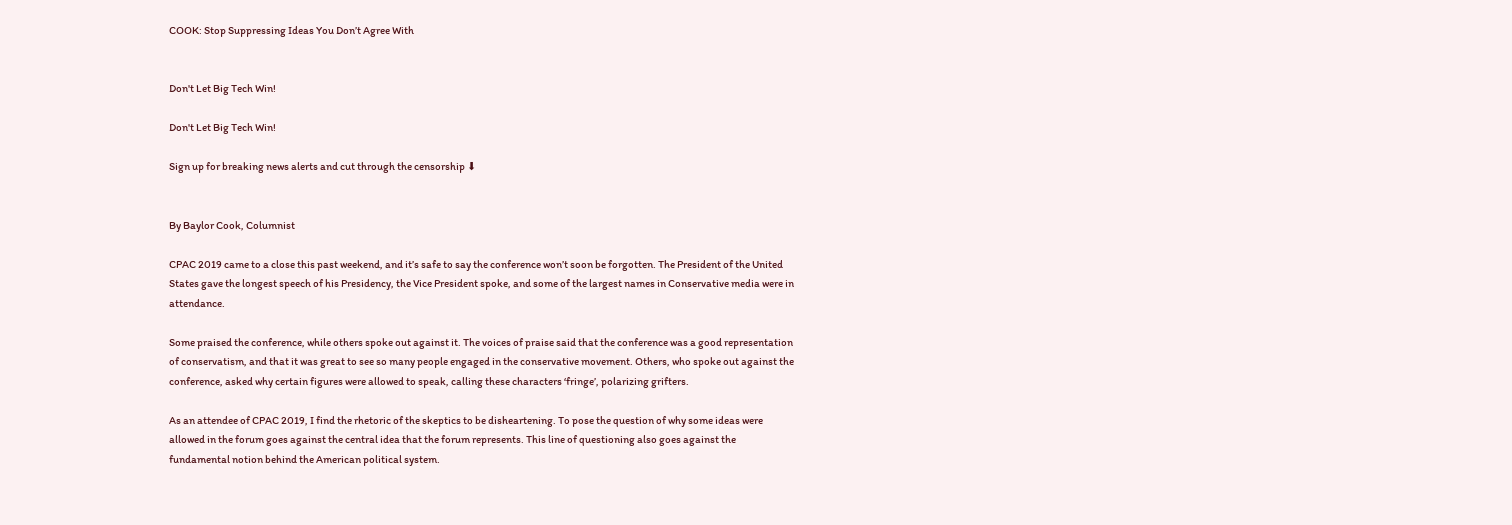COOK: Stop Suppressing Ideas You Don’t Agree With


Don't Let Big Tech Win!

Don't Let Big Tech Win!

Sign up for breaking news alerts and cut through the censorship ⬇


By Baylor Cook, Columnist

CPAC 2019 came to a close this past weekend, and it’s safe to say the conference won’t soon be forgotten. The President of the United States gave the longest speech of his Presidency, the Vice President spoke, and some of the largest names in Conservative media were in attendance.

Some praised the conference, while others spoke out against it. The voices of praise said that the conference was a good representation of conservatism, and that it was great to see so many people engaged in the conservative movement. Others, who spoke out against the conference, asked why certain figures were allowed to speak, calling these characters ‘fringe’, polarizing grifters.

As an attendee of CPAC 2019, I find the rhetoric of the skeptics to be disheartening. To pose the question of why some ideas were allowed in the forum goes against the central idea that the forum represents. This line of questioning also goes against the fundamental notion behind the American political system.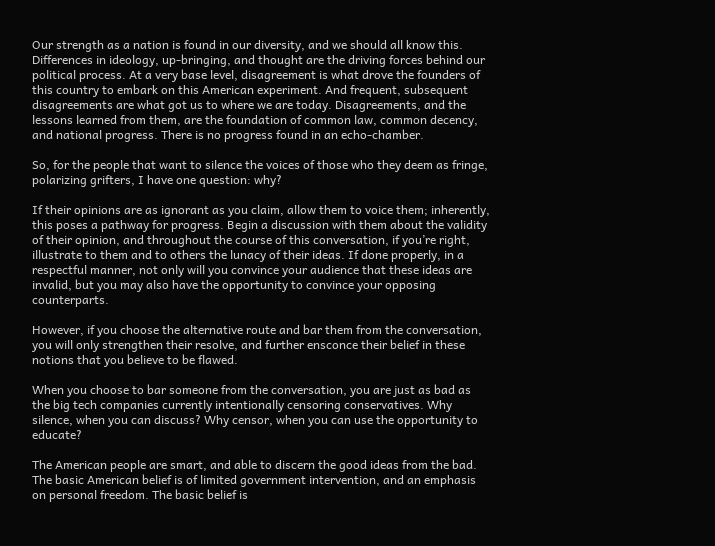Our strength as a nation is found in our diversity, and we should all know this. Differences in ideology, up-bringing, and thought are the driving forces behind our political process. At a very base level, disagreement is what drove the founders of this country to embark on this American experiment. And frequent, subsequent disagreements are what got us to where we are today. Disagreements, and the lessons learned from them, are the foundation of common law, common decency, and national progress. There is no progress found in an echo-chamber.

So, for the people that want to silence the voices of those who they deem as fringe, polarizing grifters, I have one question: why?

If their opinions are as ignorant as you claim, allow them to voice them; inherently, this poses a pathway for progress. Begin a discussion with them about the validity of their opinion, and throughout the course of this conversation, if you’re right, illustrate to them and to others the lunacy of their ideas. If done properly, in a respectful manner, not only will you convince your audience that these ideas are invalid, but you may also have the opportunity to convince your opposing counterparts.

However, if you choose the alternative route and bar them from the conversation, you will only strengthen their resolve, and further ensconce their belief in these notions that you believe to be flawed.

When you choose to bar someone from the conversation, you are just as bad as the big tech companies currently intentionally censoring conservatives. Why silence, when you can discuss? Why censor, when you can use the opportunity to educate?

The American people are smart, and able to discern the good ideas from the bad. The basic American belief is of limited government intervention, and an emphasis on personal freedom. The basic belief is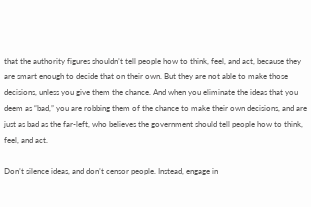that the authority figures shouldn’t tell people how to think, feel, and act, because they are smart enough to decide that on their own. But they are not able to make those decisions, unless you give them the chance. And when you eliminate the ideas that you deem as “bad,” you are robbing them of the chance to make their own decisions, and are just as bad as the far-left, who believes the government should tell people how to think, feel, and act.

Don’t silence ideas, and don’t censor people. Instead, engage in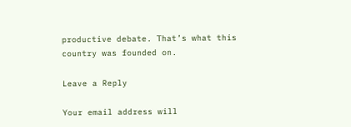productive debate. That’s what this country was founded on.

Leave a Reply

Your email address will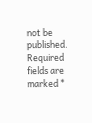not be published. Required fields are marked *